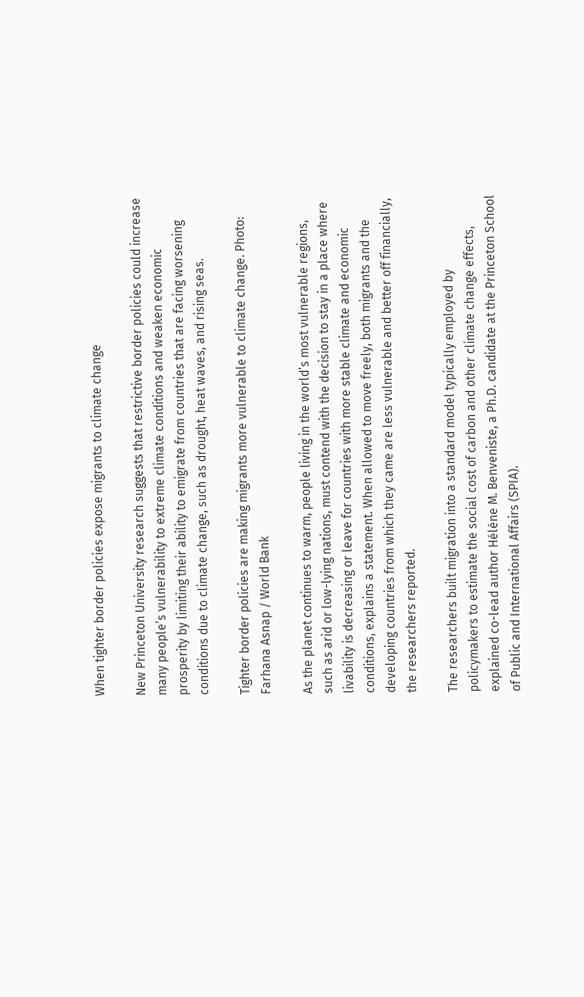When tighter border policies expose migrants to climate change

New Princeton University research suggests that restrictive border policies could increase many people’s vulnerability to extreme climate conditions and weaken economic prosperity by limiting their ability to emigrate from countries that are facing worsening conditions due to climate change, such as drought, heat waves, and rising seas.

Tighter border policies are making migrants more vulnerable to climate change. Photo: Farhana Asnap / World Bank

As the planet continues to warm, people living in the world’s most vulnerable regions, such as arid or low-lying nations, must contend with the decision to stay in a place where livability is decreasing or leave for countries with more stable climate and economic conditions, explains a statement. When allowed to move freely, both migrants and the developing countries from which they came are less vulnerable and better off financially, the researchers reported.

The researchers built migration into a standard model typically employed by policymakers to estimate the social cost of carbon and other climate change effects, explained co-lead author Hélène M. Benveniste, a Ph.D. candidate at the Princeton School of Public and International Affairs (SPIA).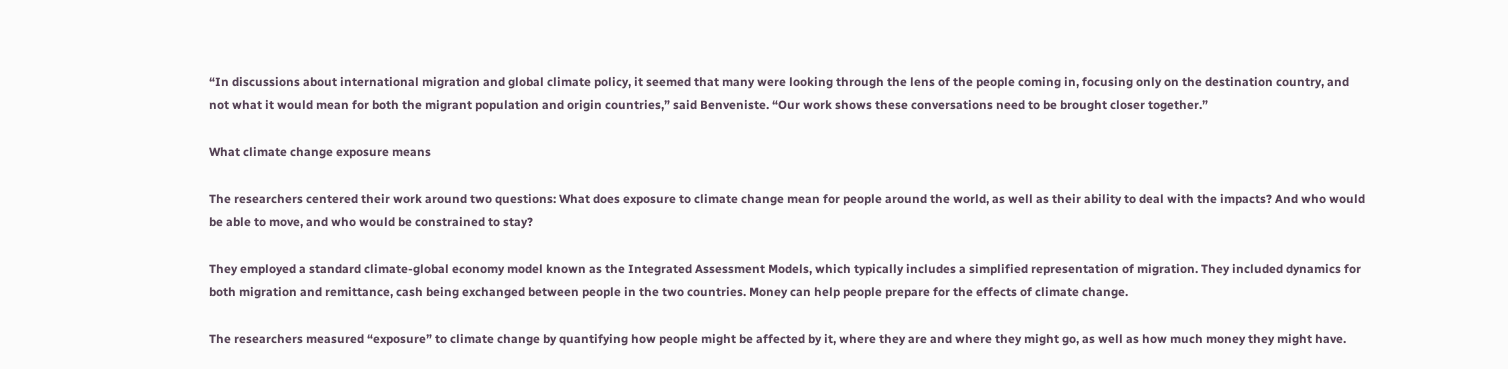“In discussions about international migration and global climate policy, it seemed that many were looking through the lens of the people coming in, focusing only on the destination country, and not what it would mean for both the migrant population and origin countries,” said Benveniste. “Our work shows these conversations need to be brought closer together.”

What climate change exposure means

The researchers centered their work around two questions: What does exposure to climate change mean for people around the world, as well as their ability to deal with the impacts? And who would be able to move, and who would be constrained to stay?

They employed a standard climate-global economy model known as the Integrated Assessment Models, which typically includes a simplified representation of migration. They included dynamics for both migration and remittance, cash being exchanged between people in the two countries. Money can help people prepare for the effects of climate change.

The researchers measured “exposure” to climate change by quantifying how people might be affected by it, where they are and where they might go, as well as how much money they might have.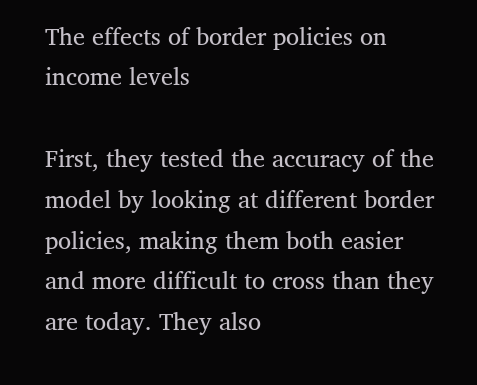The effects of border policies on income levels

First, they tested the accuracy of the model by looking at different border policies, making them both easier and more difficult to cross than they are today. They also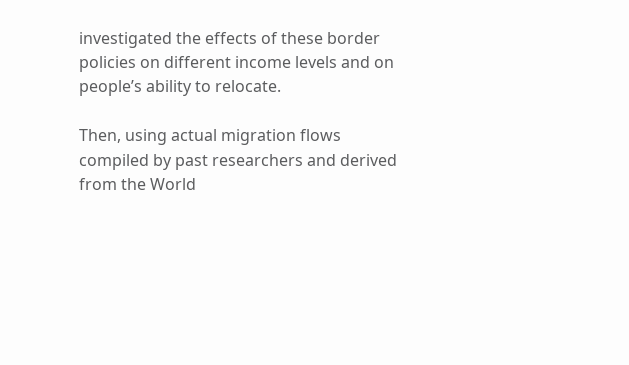investigated the effects of these border policies on different income levels and on people’s ability to relocate.

Then, using actual migration flows compiled by past researchers and derived from the World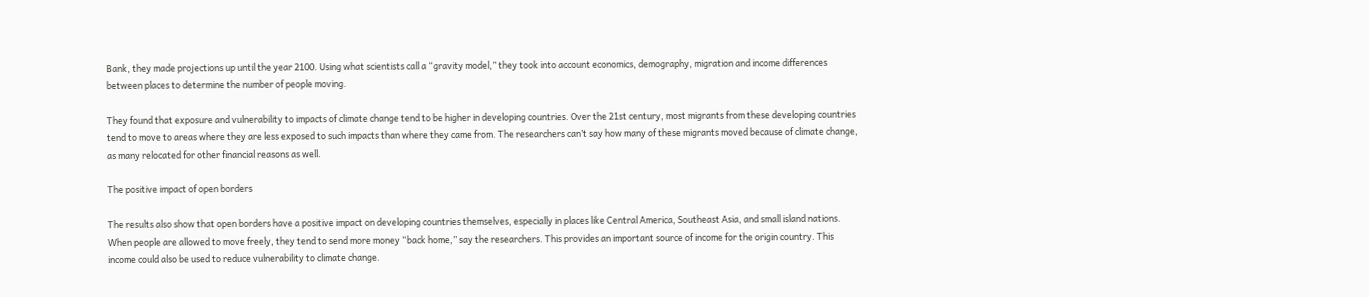Bank, they made projections up until the year 2100. Using what scientists call a “gravity model,” they took into account economics, demography, migration and income differences between places to determine the number of people moving.

They found that exposure and vulnerability to impacts of climate change tend to be higher in developing countries. Over the 21st century, most migrants from these developing countries tend to move to areas where they are less exposed to such impacts than where they came from. The researchers can’t say how many of these migrants moved because of climate change, as many relocated for other financial reasons as well.

The positive impact of open borders

The results also show that open borders have a positive impact on developing countries themselves, especially in places like Central America, Southeast Asia, and small island nations. When people are allowed to move freely, they tend to send more money “back home,” say the researchers. This provides an important source of income for the origin country. This income could also be used to reduce vulnerability to climate change.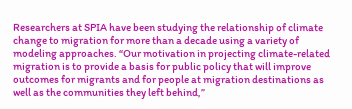Researchers at SPIA have been studying the relationship of climate change to migration for more than a decade using a variety of modeling approaches. “Our motivation in projecting climate-related migration is to provide a basis for public policy that will improve outcomes for migrants and for people at migration destinations as well as the communities they left behind,”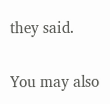they said.

You may also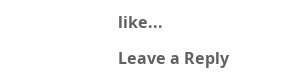like...

Leave a Reply